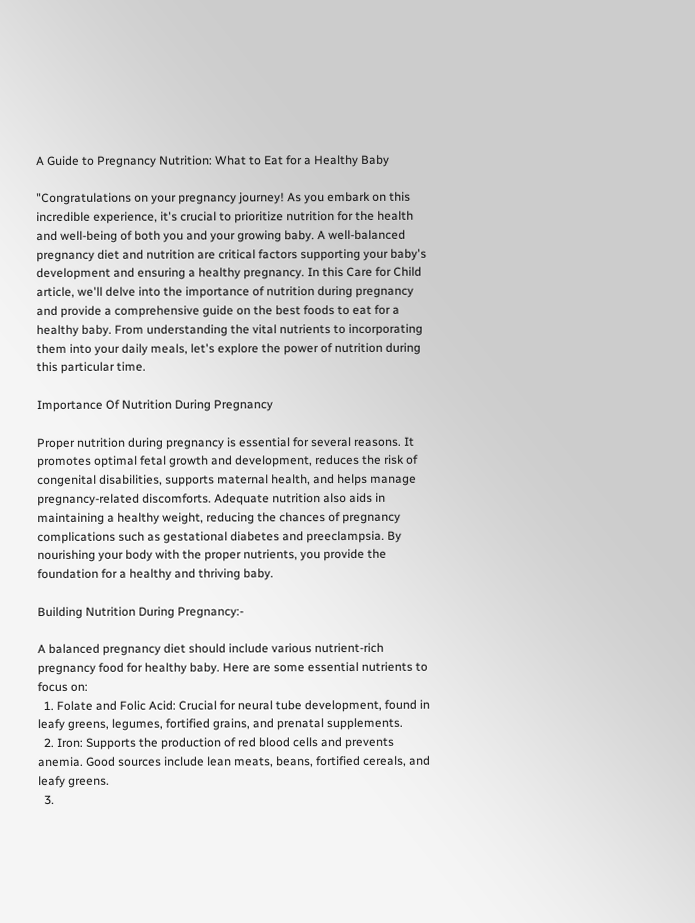A Guide to Pregnancy Nutrition: What to Eat for a Healthy Baby

"Congratulations on your pregnancy journey! As you embark on this incredible experience, it's crucial to prioritize nutrition for the health and well-being of both you and your growing baby. A well-balanced pregnancy diet and nutrition are critical factors supporting your baby's development and ensuring a healthy pregnancy. In this Care for Child article, we'll delve into the importance of nutrition during pregnancy and provide a comprehensive guide on the best foods to eat for a healthy baby. From understanding the vital nutrients to incorporating them into your daily meals, let's explore the power of nutrition during this particular time.

Importance Of Nutrition During Pregnancy

Proper nutrition during pregnancy is essential for several reasons. It promotes optimal fetal growth and development, reduces the risk of congenital disabilities, supports maternal health, and helps manage pregnancy-related discomforts. Adequate nutrition also aids in maintaining a healthy weight, reducing the chances of pregnancy complications such as gestational diabetes and preeclampsia. By nourishing your body with the proper nutrients, you provide the foundation for a healthy and thriving baby.

Building Nutrition During Pregnancy:-

A balanced pregnancy diet should include various nutrient-rich pregnancy food for healthy baby. Here are some essential nutrients to focus on:
  1. Folate and Folic Acid: Crucial for neural tube development, found in leafy greens, legumes, fortified grains, and prenatal supplements.
  2. Iron: Supports the production of red blood cells and prevents anemia. Good sources include lean meats, beans, fortified cereals, and leafy greens.
  3.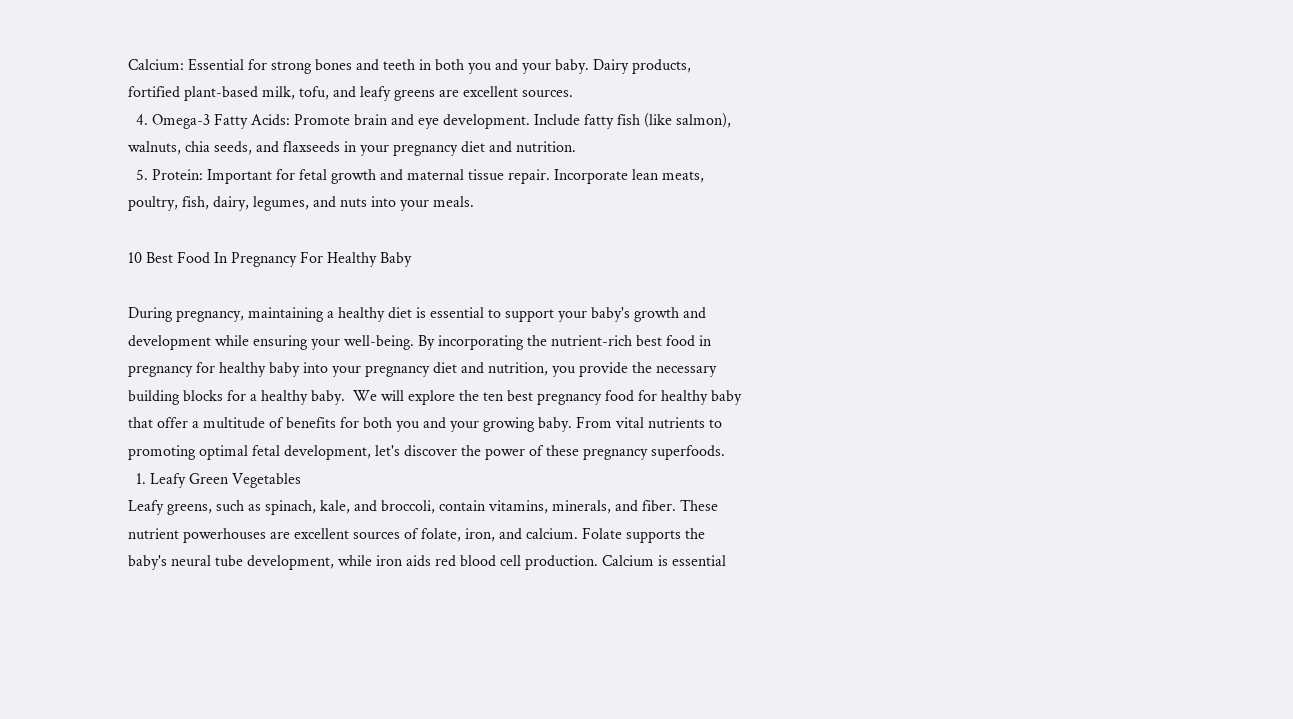Calcium: Essential for strong bones and teeth in both you and your baby. Dairy products, fortified plant-based milk, tofu, and leafy greens are excellent sources.
  4. Omega-3 Fatty Acids: Promote brain and eye development. Include fatty fish (like salmon), walnuts, chia seeds, and flaxseeds in your pregnancy diet and nutrition.
  5. Protein: Important for fetal growth and maternal tissue repair. Incorporate lean meats, poultry, fish, dairy, legumes, and nuts into your meals.

10 Best Food In Pregnancy For Healthy Baby

During pregnancy, maintaining a healthy diet is essential to support your baby's growth and development while ensuring your well-being. By incorporating the nutrient-rich best food in pregnancy for healthy baby into your pregnancy diet and nutrition, you provide the necessary building blocks for a healthy baby.  We will explore the ten best pregnancy food for healthy baby that offer a multitude of benefits for both you and your growing baby. From vital nutrients to promoting optimal fetal development, let's discover the power of these pregnancy superfoods.
  1. Leafy Green Vegetables
Leafy greens, such as spinach, kale, and broccoli, contain vitamins, minerals, and fiber. These nutrient powerhouses are excellent sources of folate, iron, and calcium. Folate supports the baby's neural tube development, while iron aids red blood cell production. Calcium is essential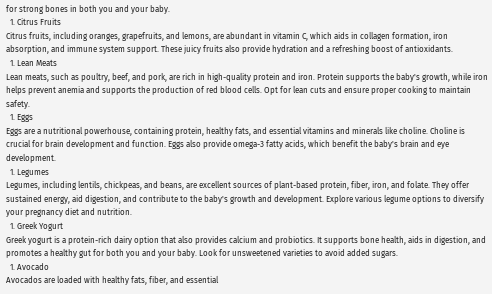for strong bones in both you and your baby.
  1. Citrus Fruits
Citrus fruits, including oranges, grapefruits, and lemons, are abundant in vitamin C, which aids in collagen formation, iron absorption, and immune system support. These juicy fruits also provide hydration and a refreshing boost of antioxidants.
  1. Lean Meats
Lean meats, such as poultry, beef, and pork, are rich in high-quality protein and iron. Protein supports the baby's growth, while iron helps prevent anemia and supports the production of red blood cells. Opt for lean cuts and ensure proper cooking to maintain safety.
  1. Eggs
Eggs are a nutritional powerhouse, containing protein, healthy fats, and essential vitamins and minerals like choline. Choline is crucial for brain development and function. Eggs also provide omega-3 fatty acids, which benefit the baby's brain and eye development.
  1. Legumes
Legumes, including lentils, chickpeas, and beans, are excellent sources of plant-based protein, fiber, iron, and folate. They offer sustained energy, aid digestion, and contribute to the baby's growth and development. Explore various legume options to diversify your pregnancy diet and nutrition.
  1. Greek Yogurt
Greek yogurt is a protein-rich dairy option that also provides calcium and probiotics. It supports bone health, aids in digestion, and promotes a healthy gut for both you and your baby. Look for unsweetened varieties to avoid added sugars.
  1. Avocado
Avocados are loaded with healthy fats, fiber, and essential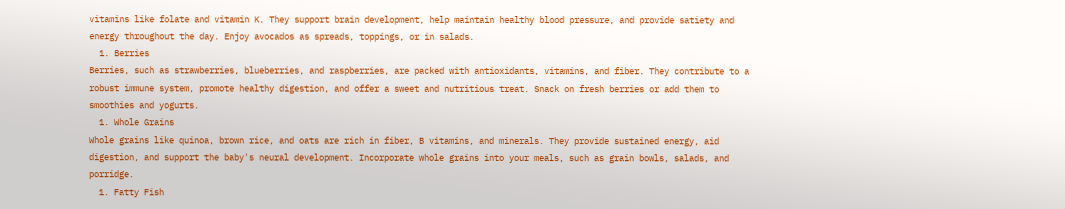vitamins like folate and vitamin K. They support brain development, help maintain healthy blood pressure, and provide satiety and energy throughout the day. Enjoy avocados as spreads, toppings, or in salads.
  1. Berries
Berries, such as strawberries, blueberries, and raspberries, are packed with antioxidants, vitamins, and fiber. They contribute to a robust immune system, promote healthy digestion, and offer a sweet and nutritious treat. Snack on fresh berries or add them to smoothies and yogurts.
  1. Whole Grains
Whole grains like quinoa, brown rice, and oats are rich in fiber, B vitamins, and minerals. They provide sustained energy, aid digestion, and support the baby's neural development. Incorporate whole grains into your meals, such as grain bowls, salads, and porridge.
  1. Fatty Fish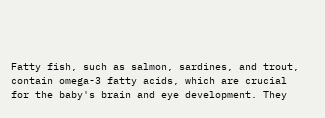Fatty fish, such as salmon, sardines, and trout, contain omega-3 fatty acids, which are crucial for the baby's brain and eye development. They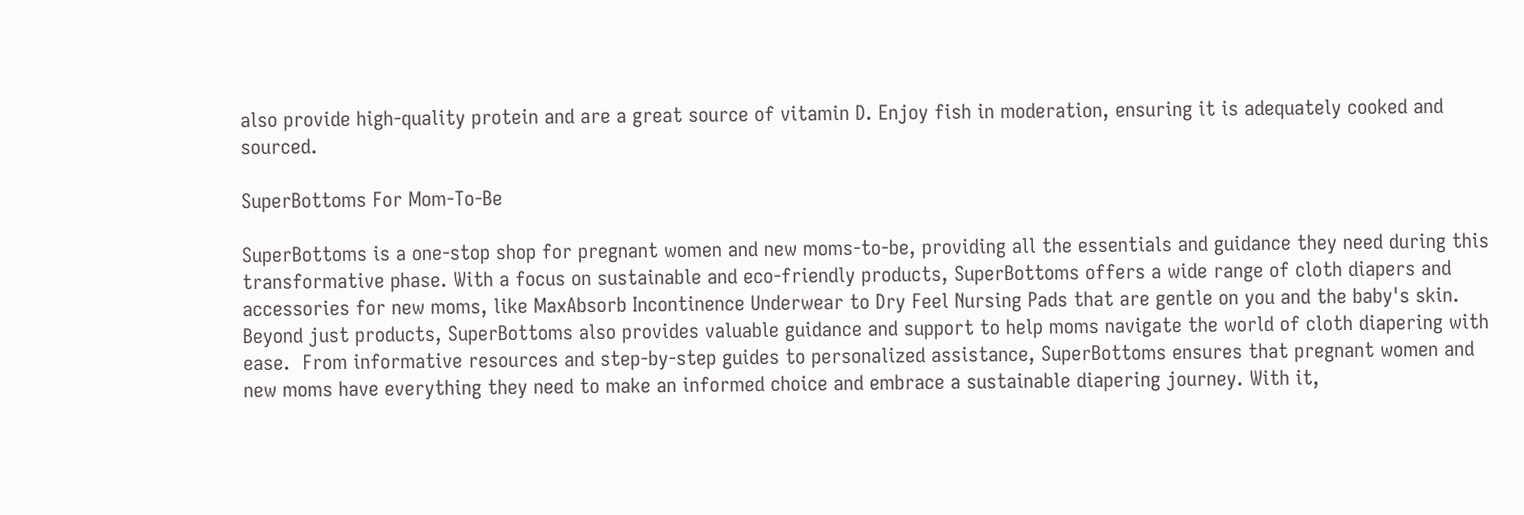also provide high-quality protein and are a great source of vitamin D. Enjoy fish in moderation, ensuring it is adequately cooked and sourced.

SuperBottoms For Mom-To-Be

SuperBottoms is a one-stop shop for pregnant women and new moms-to-be, providing all the essentials and guidance they need during this transformative phase. With a focus on sustainable and eco-friendly products, SuperBottoms offers a wide range of cloth diapers and accessories for new moms, like MaxAbsorb Incontinence Underwear to Dry Feel Nursing Pads that are gentle on you and the baby's skin. Beyond just products, SuperBottoms also provides valuable guidance and support to help moms navigate the world of cloth diapering with ease.  From informative resources and step-by-step guides to personalized assistance, SuperBottoms ensures that pregnant women and new moms have everything they need to make an informed choice and embrace a sustainable diapering journey. With it,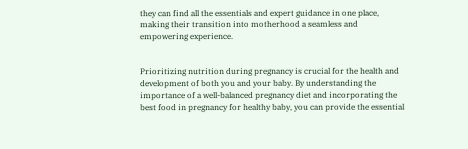they can find all the essentials and expert guidance in one place, making their transition into motherhood a seamless and empowering experience.


Prioritizing nutrition during pregnancy is crucial for the health and development of both you and your baby. By understanding the importance of a well-balanced pregnancy diet and incorporating the best food in pregnancy for healthy baby, you can provide the essential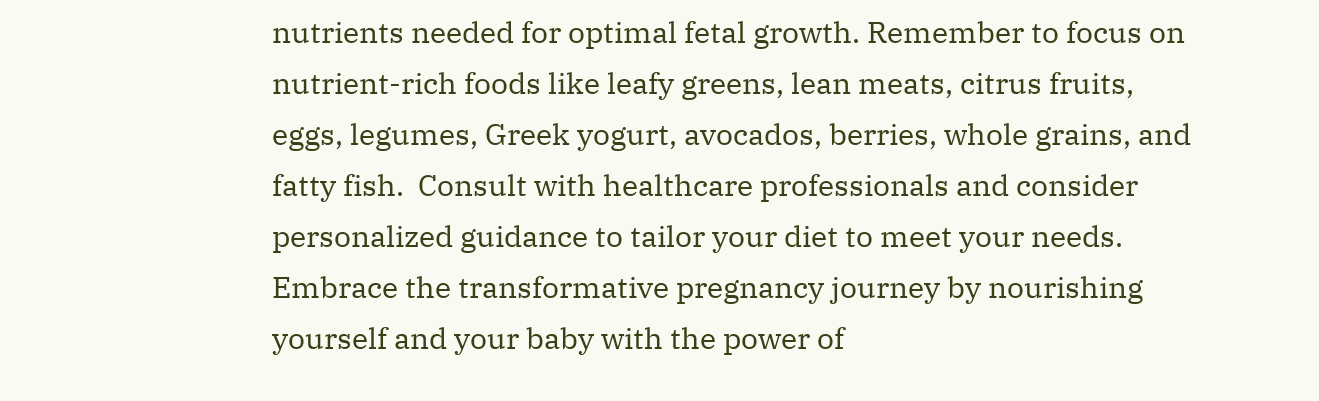nutrients needed for optimal fetal growth. Remember to focus on nutrient-rich foods like leafy greens, lean meats, citrus fruits, eggs, legumes, Greek yogurt, avocados, berries, whole grains, and fatty fish.  Consult with healthcare professionals and consider personalized guidance to tailor your diet to meet your needs. Embrace the transformative pregnancy journey by nourishing yourself and your baby with the power of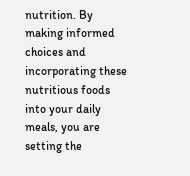nutrition. By making informed choices and incorporating these nutritious foods into your daily meals, you are setting the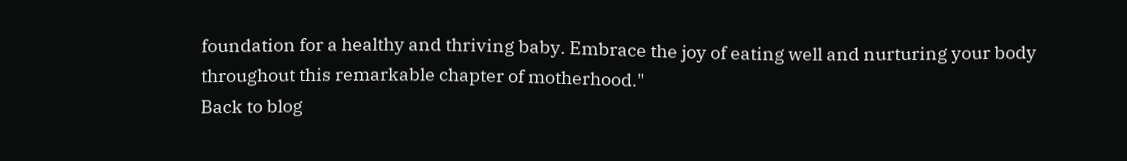foundation for a healthy and thriving baby. Embrace the joy of eating well and nurturing your body throughout this remarkable chapter of motherhood."
Back to blog